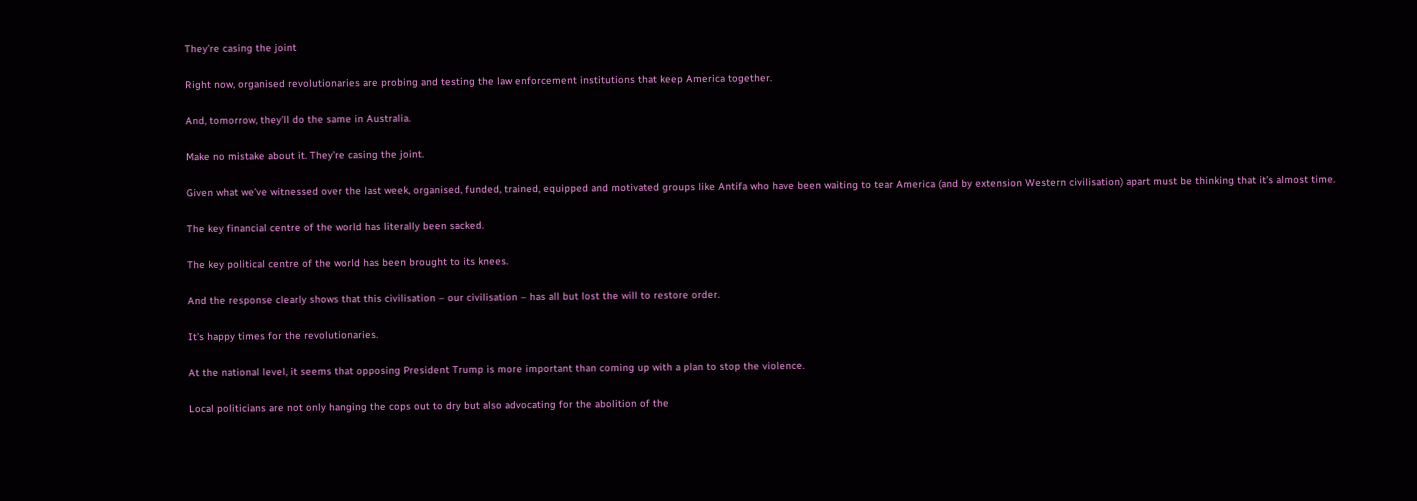They’re casing the joint

Right now, organised revolutionaries are probing and testing the law enforcement institutions that keep America together.

And, tomorrow, they’ll do the same in Australia.

Make no mistake about it. They’re casing the joint.

Given what we’ve witnessed over the last week, organised, funded, trained, equipped and motivated groups like Antifa who have been waiting to tear America (and by extension Western civilisation) apart must be thinking that it’s almost time.

The key financial centre of the world has literally been sacked.

The key political centre of the world has been brought to its knees.

And the response clearly shows that this civilisation – our civilisation – has all but lost the will to restore order.

It’s happy times for the revolutionaries.

At the national level, it seems that opposing President Trump is more important than coming up with a plan to stop the violence.

Local politicians are not only hanging the cops out to dry but also advocating for the abolition of the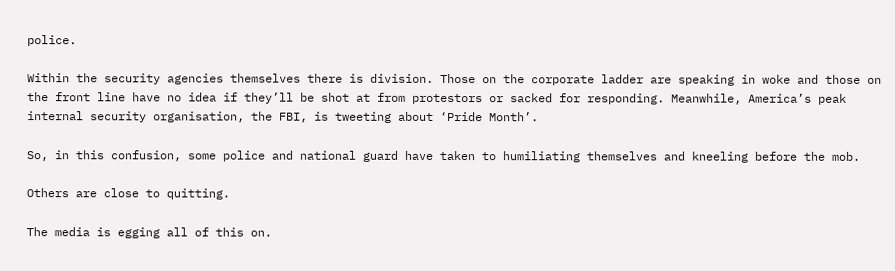police.

Within the security agencies themselves there is division. Those on the corporate ladder are speaking in woke and those on the front line have no idea if they’ll be shot at from protestors or sacked for responding. Meanwhile, America’s peak internal security organisation, the FBI, is tweeting about ‘Pride Month’.

So, in this confusion, some police and national guard have taken to humiliating themselves and kneeling before the mob.

Others are close to quitting.

The media is egging all of this on.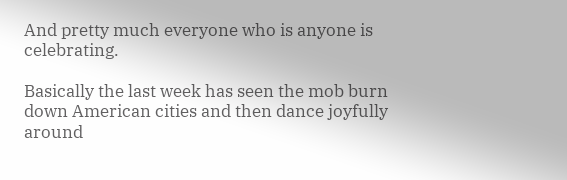And pretty much everyone who is anyone is celebrating.

Basically the last week has seen the mob burn down American cities and then dance joyfully around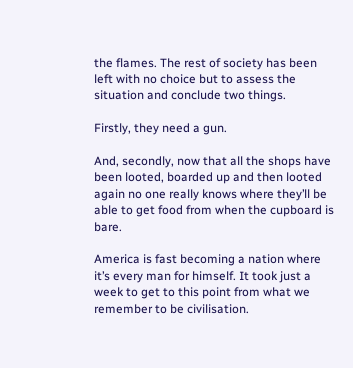the flames. The rest of society has been left with no choice but to assess the situation and conclude two things.

Firstly, they need a gun.

And, secondly, now that all the shops have been looted, boarded up and then looted again no one really knows where they’ll be able to get food from when the cupboard is bare.

America is fast becoming a nation where it’s every man for himself. It took just a week to get to this point from what we remember to be civilisation.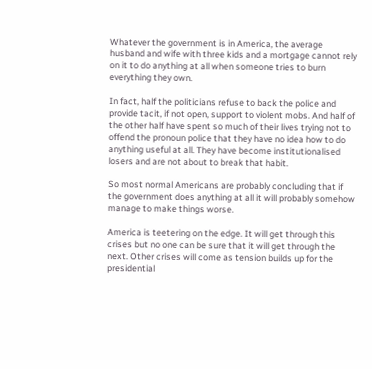Whatever the government is in America, the average husband and wife with three kids and a mortgage cannot rely on it to do anything at all when someone tries to burn everything they own.

In fact, half the politicians refuse to back the police and provide tacit, if not open, support to violent mobs. And half of the other half have spent so much of their lives trying not to offend the pronoun police that they have no idea how to do anything useful at all. They have become institutionalised losers and are not about to break that habit.

So most normal Americans are probably concluding that if the government does anything at all it will probably somehow manage to make things worse.

America is teetering on the edge. It will get through this crises but no one can be sure that it will get through the next. Other crises will come as tension builds up for the presidential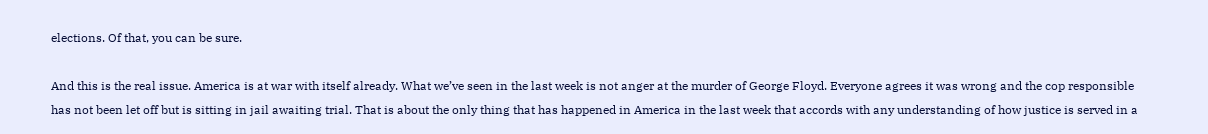elections. Of that, you can be sure.

And this is the real issue. America is at war with itself already. What we’ve seen in the last week is not anger at the murder of George Floyd. Everyone agrees it was wrong and the cop responsible has not been let off but is sitting in jail awaiting trial. That is about the only thing that has happened in America in the last week that accords with any understanding of how justice is served in a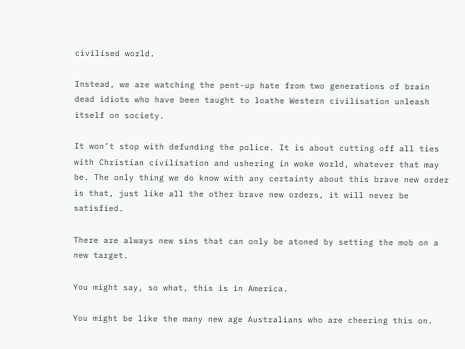civilised world.

Instead, we are watching the pent-up hate from two generations of brain dead idiots who have been taught to loathe Western civilisation unleash itself on society.

It won’t stop with defunding the police. It is about cutting off all ties with Christian civilisation and ushering in woke world, whatever that may be. The only thing we do know with any certainty about this brave new order is that, just like all the other brave new orders, it will never be satisfied.

There are always new sins that can only be atoned by setting the mob on a new target.

You might say, so what, this is in America.

You might be like the many new age Australians who are cheering this on.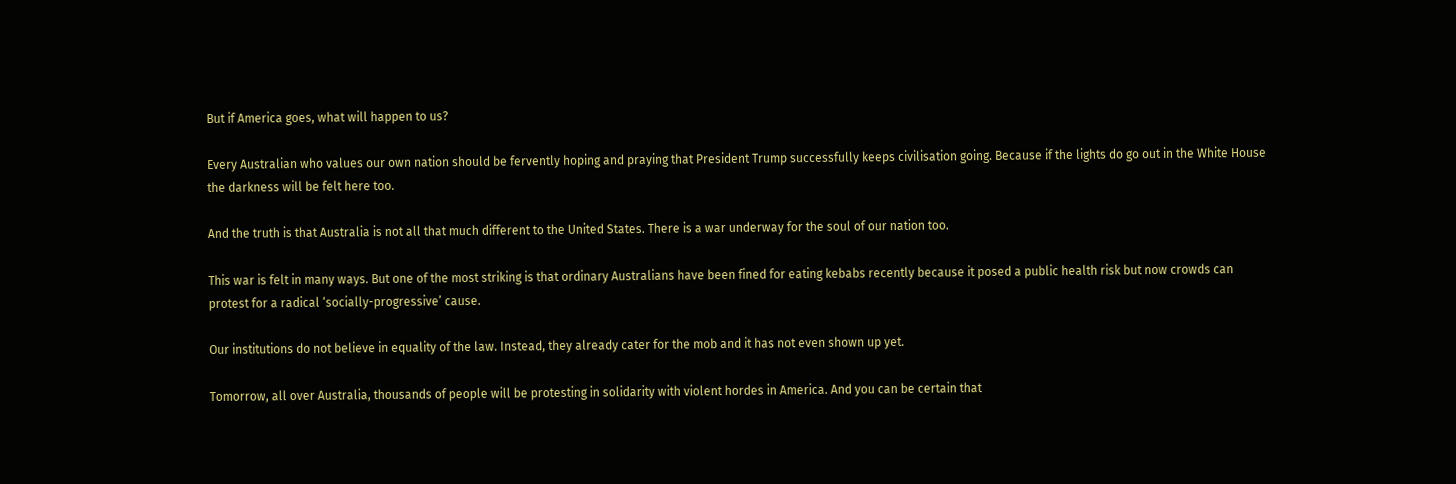But if America goes, what will happen to us?

Every Australian who values our own nation should be fervently hoping and praying that President Trump successfully keeps civilisation going. Because if the lights do go out in the White House the darkness will be felt here too.

And the truth is that Australia is not all that much different to the United States. There is a war underway for the soul of our nation too.

This war is felt in many ways. But one of the most striking is that ordinary Australians have been fined for eating kebabs recently because it posed a public health risk but now crowds can protest for a radical ‘socially-progressive’ cause.

Our institutions do not believe in equality of the law. Instead, they already cater for the mob and it has not even shown up yet.

Tomorrow, all over Australia, thousands of people will be protesting in solidarity with violent hordes in America. And you can be certain that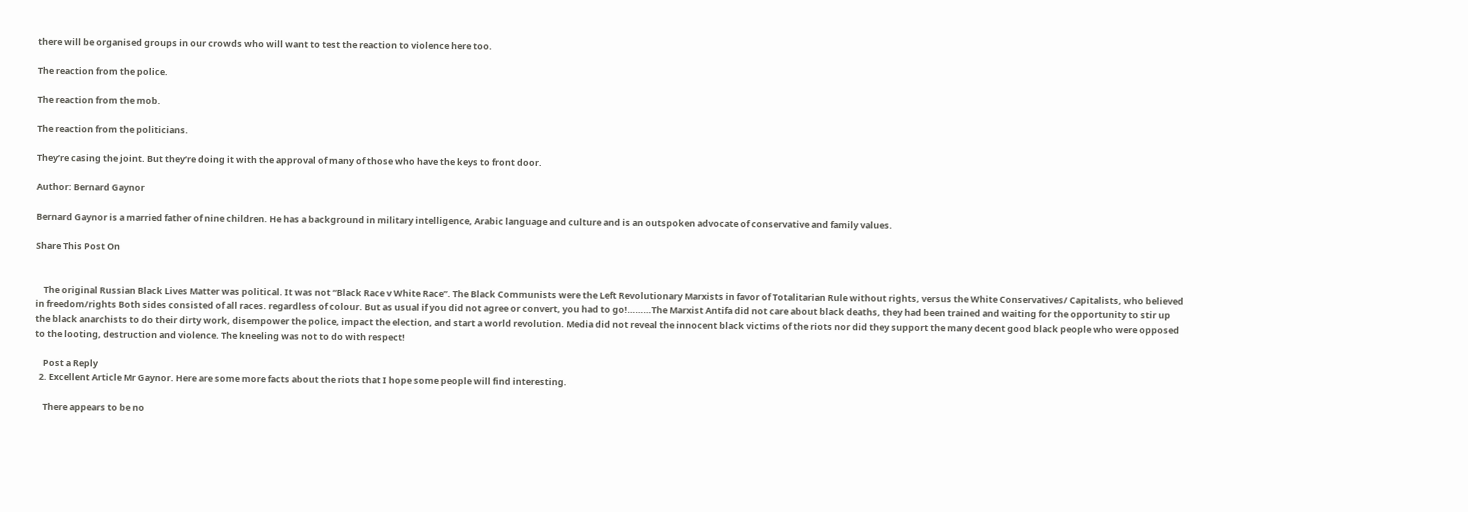there will be organised groups in our crowds who will want to test the reaction to violence here too.

The reaction from the police.

The reaction from the mob.

The reaction from the politicians.

They’re casing the joint. But they’re doing it with the approval of many of those who have the keys to front door.

Author: Bernard Gaynor

Bernard Gaynor is a married father of nine children. He has a background in military intelligence, Arabic language and culture and is an outspoken advocate of conservative and family values.

Share This Post On


    The original Russian Black Lives Matter was political. It was not “Black Race v White Race”. The Black Communists were the Left Revolutionary Marxists in favor of Totalitarian Rule without rights, versus the White Conservatives/ Capitalists, who believed in freedom/rights Both sides consisted of all races. regardless of colour. But as usual if you did not agree or convert, you had to go!………The Marxist Antifa did not care about black deaths, they had been trained and waiting for the opportunity to stir up the black anarchists to do their dirty work, disempower the police, impact the election, and start a world revolution. Media did not reveal the innocent black victims of the riots nor did they support the many decent good black people who were opposed to the looting, destruction and violence. The kneeling was not to do with respect!

    Post a Reply
  2. Excellent Article Mr Gaynor. Here are some more facts about the riots that I hope some people will find interesting.

    There appears to be no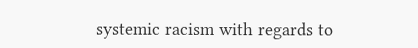systemic racism with regards to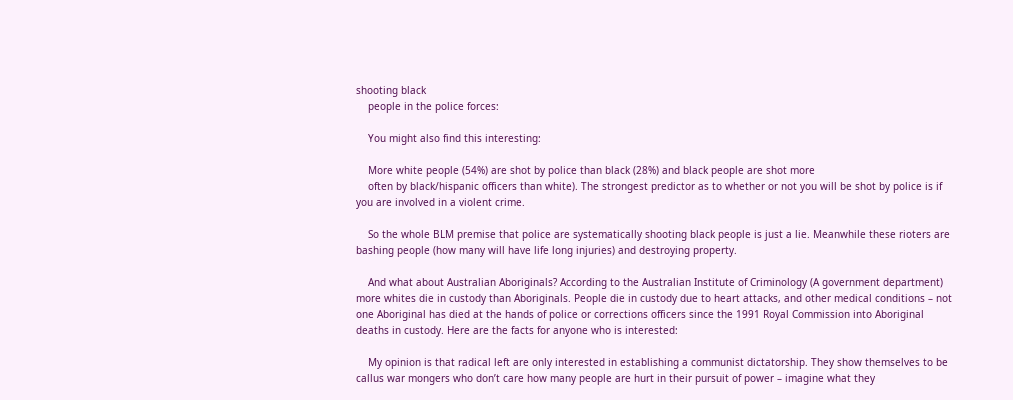shooting black
    people in the police forces:

    You might also find this interesting:

    More white people (54%) are shot by police than black (28%) and black people are shot more
    often by black/hispanic officers than white). The strongest predictor as to whether or not you will be shot by police is if you are involved in a violent crime.

    So the whole BLM premise that police are systematically shooting black people is just a lie. Meanwhile these rioters are bashing people (how many will have life long injuries) and destroying property.

    And what about Australian Aboriginals? According to the Australian Institute of Criminology (A government department) more whites die in custody than Aboriginals. People die in custody due to heart attacks, and other medical conditions – not one Aboriginal has died at the hands of police or corrections officers since the 1991 Royal Commission into Aboriginal deaths in custody. Here are the facts for anyone who is interested:

    My opinion is that radical left are only interested in establishing a communist dictatorship. They show themselves to be callus war mongers who don’t care how many people are hurt in their pursuit of power – imagine what they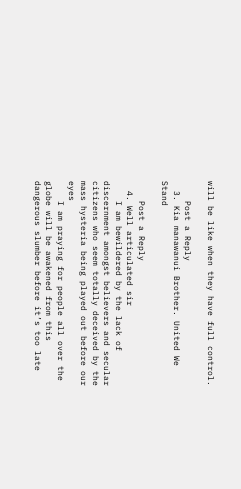will be like when they have full control.

    Post a Reply
  3. Kia manawanui Brother. United We Stand

    Post a Reply
  4. Well articulated sir
    I am bewildered by the lack of discernment amongst believers and secular citizens who seem totally deceived by the mass hysteria being played out before our eyes
    I am praying for people all over the globe will be awakened from this dangerous slumber before it’s too late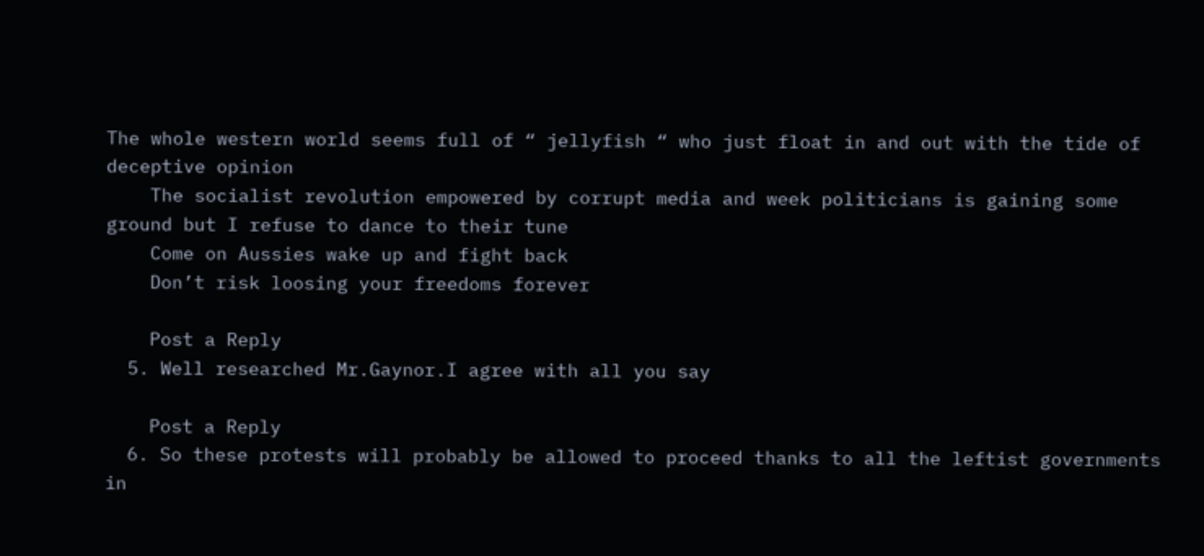The whole western world seems full of “ jellyfish “ who just float in and out with the tide of deceptive opinion
    The socialist revolution empowered by corrupt media and week politicians is gaining some ground but I refuse to dance to their tune
    Come on Aussies wake up and fight back
    Don’t risk loosing your freedoms forever

    Post a Reply
  5. Well researched Mr.Gaynor.I agree with all you say

    Post a Reply
  6. So these protests will probably be allowed to proceed thanks to all the leftist governments in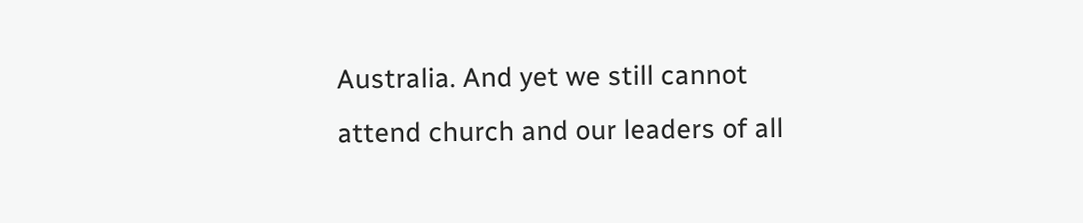Australia. And yet we still cannot attend church and our leaders of all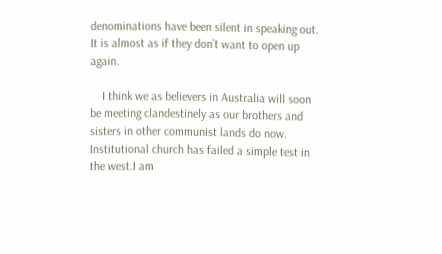denominations have been silent in speaking out. It is almost as if they don’t want to open up again.

    I think we as believers in Australia will soon be meeting clandestinely as our brothers and sisters in other communist lands do now. Institutional church has failed a simple test in the west.I am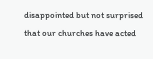disappointed but not surprised that our churches have acted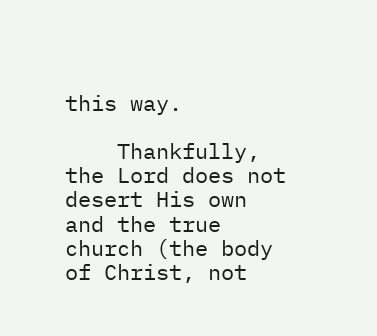this way.

    Thankfully, the Lord does not desert His own and the true church (the body of Christ, not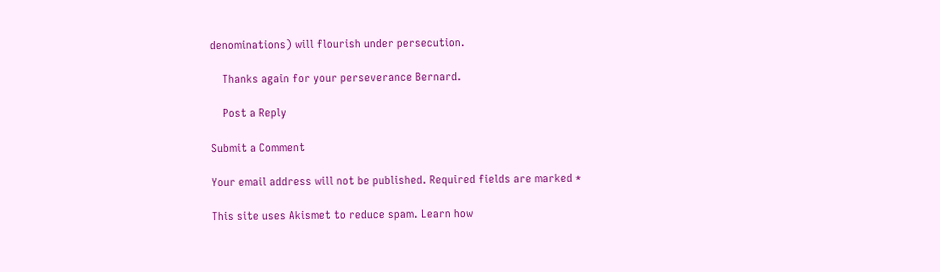denominations) will flourish under persecution.

    Thanks again for your perseverance Bernard.

    Post a Reply

Submit a Comment

Your email address will not be published. Required fields are marked *

This site uses Akismet to reduce spam. Learn how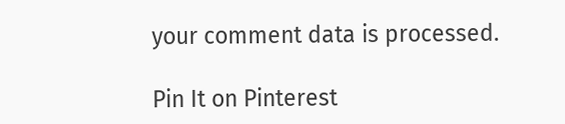your comment data is processed.

Pin It on Pinterest